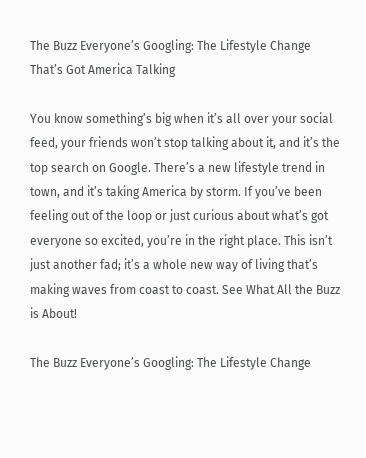The Buzz Everyone’s Googling: The Lifestyle Change That’s Got America Talking

You know something’s big when it’s all over your social feed, your friends won’t stop talking about it, and it’s the top search on Google. There’s a new lifestyle trend in town, and it’s taking America by storm. If you’ve been feeling out of the loop or just curious about what’s got everyone so excited, you’re in the right place. This isn’t just another fad; it’s a whole new way of living that’s making waves from coast to coast. See What All the Buzz is About!

The Buzz Everyone’s Googling: The Lifestyle Change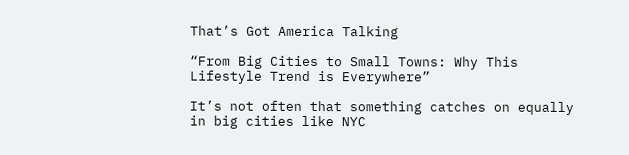That’s Got America Talking

“From Big Cities to Small Towns: Why This Lifestyle Trend is Everywhere”

It’s not often that something catches on equally in big cities like NYC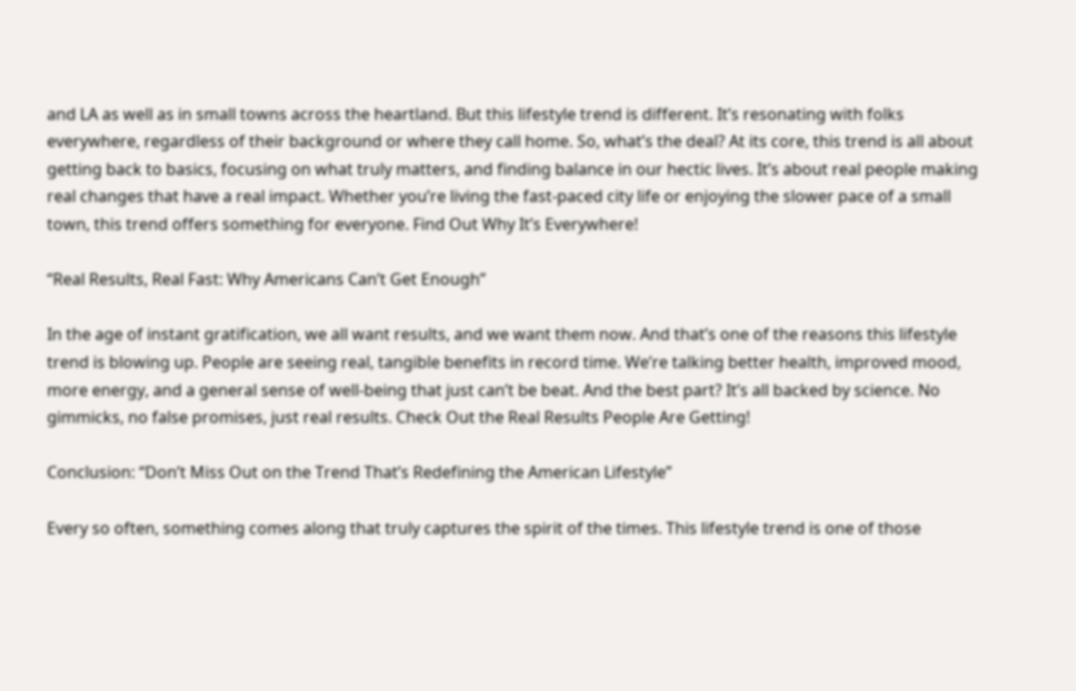and LA as well as in small towns across the heartland. But this lifestyle trend is different. It’s resonating with folks everywhere, regardless of their background or where they call home. So, what’s the deal? At its core, this trend is all about getting back to basics, focusing on what truly matters, and finding balance in our hectic lives. It’s about real people making real changes that have a real impact. Whether you’re living the fast-paced city life or enjoying the slower pace of a small town, this trend offers something for everyone. Find Out Why It’s Everywhere!

“Real Results, Real Fast: Why Americans Can’t Get Enough”

In the age of instant gratification, we all want results, and we want them now. And that’s one of the reasons this lifestyle trend is blowing up. People are seeing real, tangible benefits in record time. We’re talking better health, improved mood, more energy, and a general sense of well-being that just can’t be beat. And the best part? It’s all backed by science. No gimmicks, no false promises, just real results. Check Out the Real Results People Are Getting!

Conclusion: “Don’t Miss Out on the Trend That’s Redefining the American Lifestyle”

Every so often, something comes along that truly captures the spirit of the times. This lifestyle trend is one of those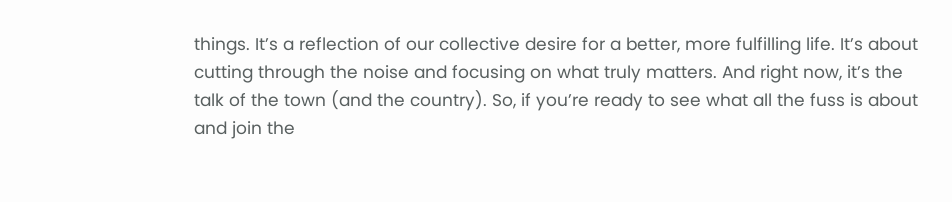things. It’s a reflection of our collective desire for a better, more fulfilling life. It’s about cutting through the noise and focusing on what truly matters. And right now, it’s the talk of the town (and the country). So, if you’re ready to see what all the fuss is about and join the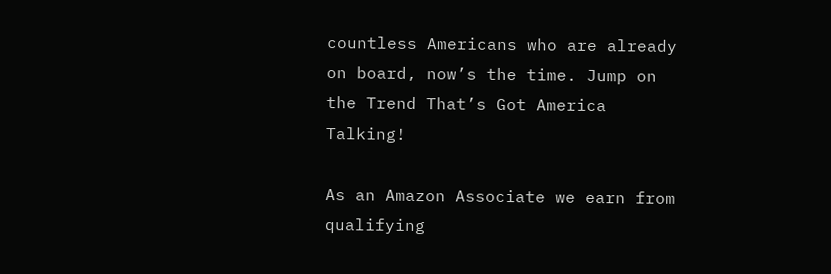countless Americans who are already on board, now’s the time. Jump on the Trend That’s Got America Talking!

As an Amazon Associate we earn from qualifying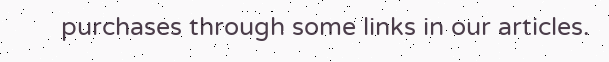purchases through some links in our articles.